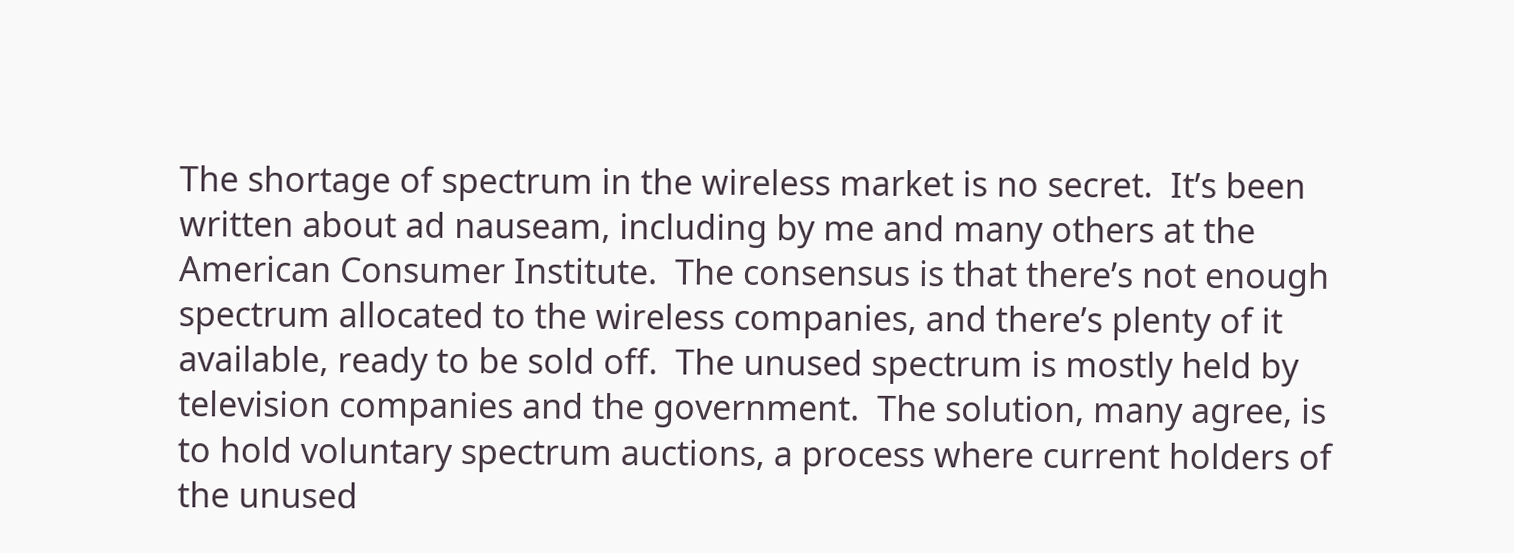The shortage of spectrum in the wireless market is no secret.  It’s been written about ad nauseam, including by me and many others at the American Consumer Institute.  The consensus is that there’s not enough spectrum allocated to the wireless companies, and there’s plenty of it available, ready to be sold off.  The unused spectrum is mostly held by television companies and the government.  The solution, many agree, is to hold voluntary spectrum auctions, a process where current holders of the unused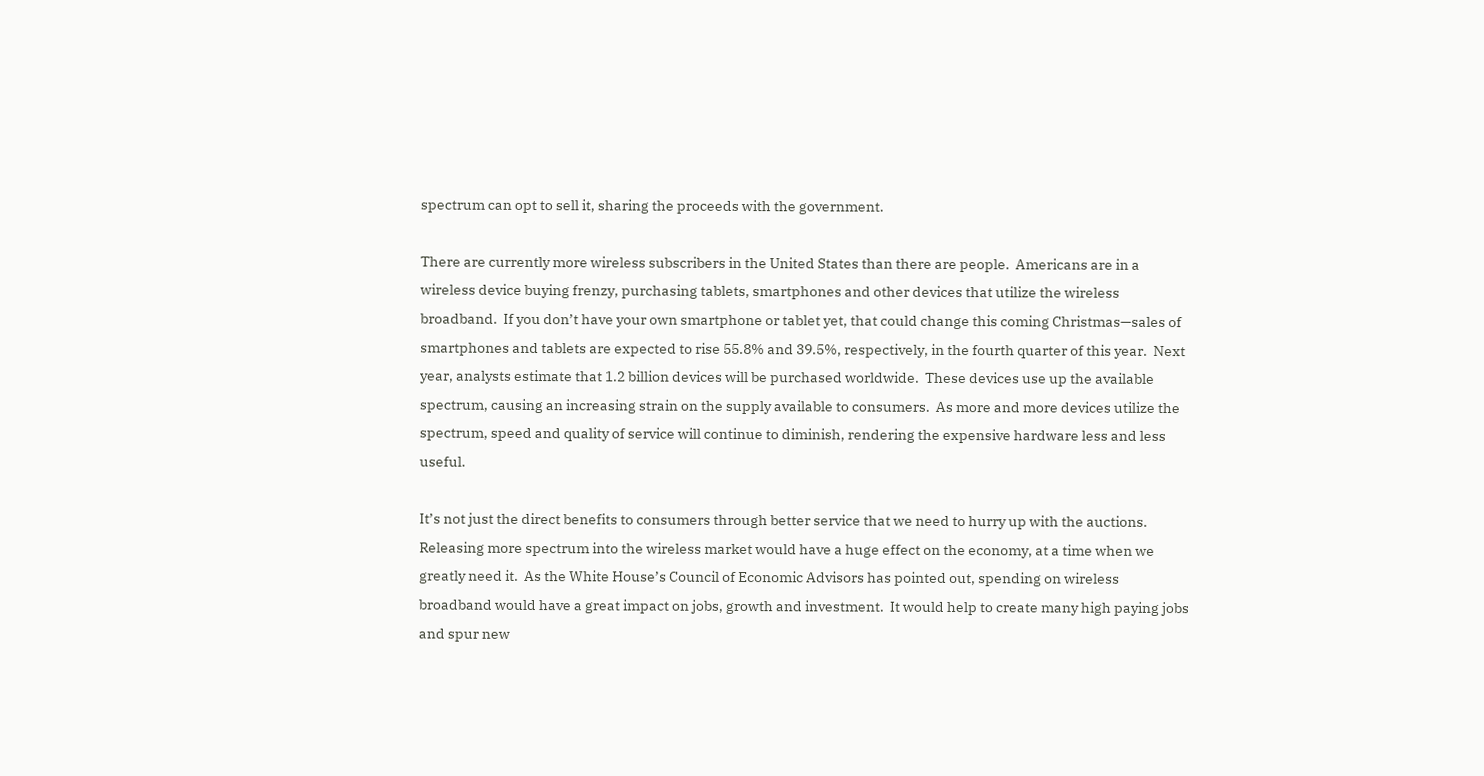spectrum can opt to sell it, sharing the proceeds with the government.

There are currently more wireless subscribers in the United States than there are people.  Americans are in a wireless device buying frenzy, purchasing tablets, smartphones and other devices that utilize the wireless broadband.  If you don’t have your own smartphone or tablet yet, that could change this coming Christmas—sales of smartphones and tablets are expected to rise 55.8% and 39.5%, respectively, in the fourth quarter of this year.  Next year, analysts estimate that 1.2 billion devices will be purchased worldwide.  These devices use up the available spectrum, causing an increasing strain on the supply available to consumers.  As more and more devices utilize the spectrum, speed and quality of service will continue to diminish, rendering the expensive hardware less and less useful.

It’s not just the direct benefits to consumers through better service that we need to hurry up with the auctions.  Releasing more spectrum into the wireless market would have a huge effect on the economy, at a time when we greatly need it.  As the White House’s Council of Economic Advisors has pointed out, spending on wireless broadband would have a great impact on jobs, growth and investment.  It would help to create many high paying jobs and spur new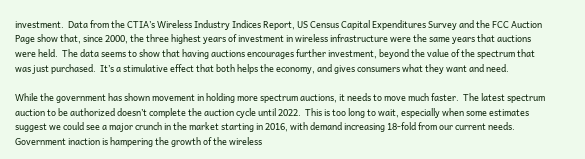investment.  Data from the CTIA’s Wireless Industry Indices Report, US Census Capital Expenditures Survey and the FCC Auction Page show that, since 2000, the three highest years of investment in wireless infrastructure were the same years that auctions were held.  The data seems to show that having auctions encourages further investment, beyond the value of the spectrum that was just purchased.  It’s a stimulative effect that both helps the economy, and gives consumers what they want and need.

While the government has shown movement in holding more spectrum auctions, it needs to move much faster.  The latest spectrum auction to be authorized doesn’t complete the auction cycle until 2022.  This is too long to wait, especially when some estimates suggest we could see a major crunch in the market starting in 2016, with demand increasing 18-fold from our current needs.  Government inaction is hampering the growth of the wireless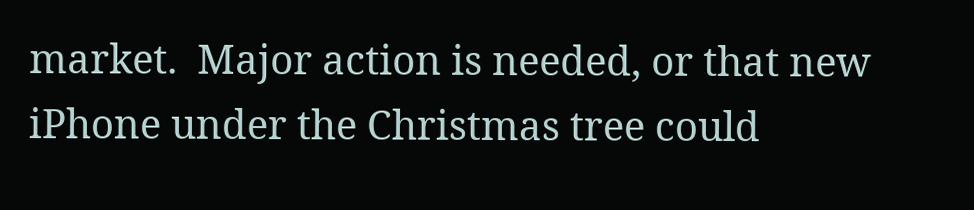market.  Major action is needed, or that new iPhone under the Christmas tree could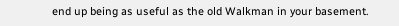end up being as useful as the old Walkman in your basement.